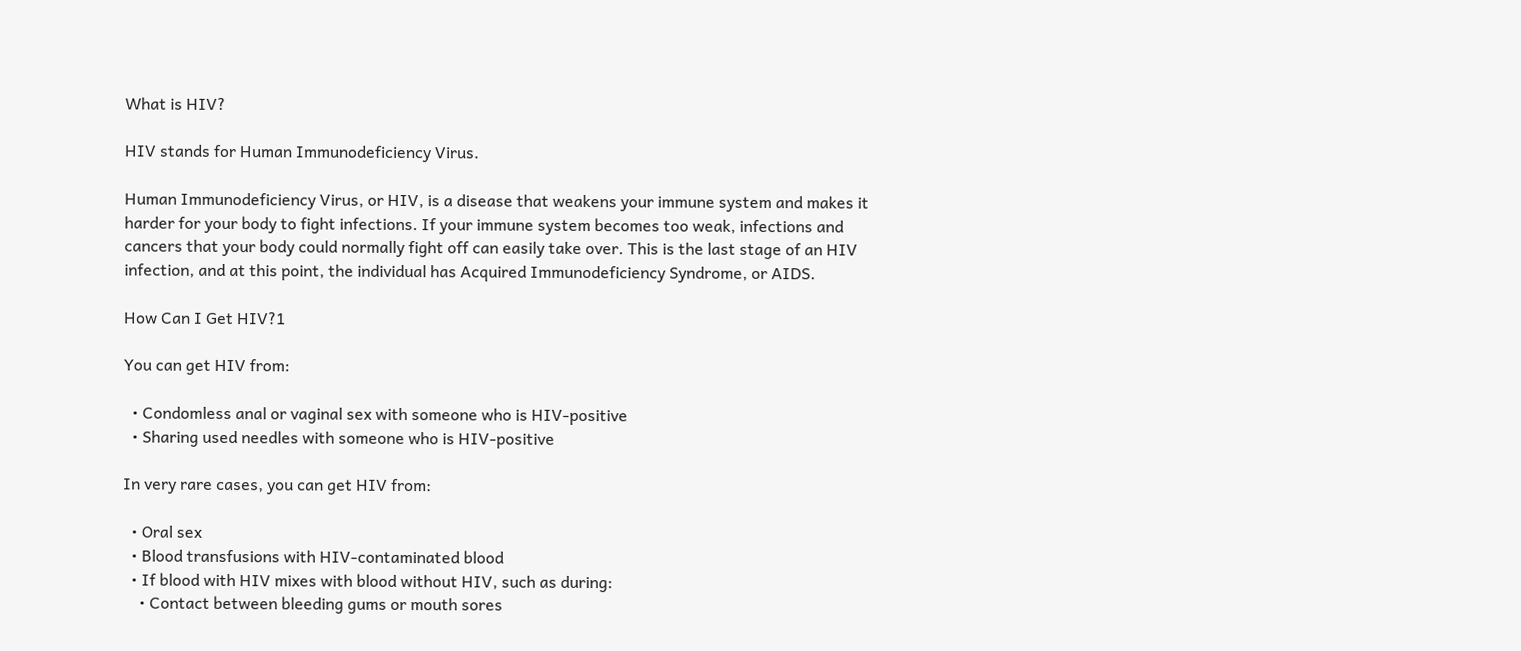What is HIV?

HIV stands for Human Immunodeficiency Virus.

Human Immunodeficiency Virus, or HIV, is a disease that weakens your immune system and makes it harder for your body to fight infections. If your immune system becomes too weak, infections and cancers that your body could normally fight off can easily take over. This is the last stage of an HIV infection, and at this point, the individual has Acquired Immunodeficiency Syndrome, or AIDS.

How Can I Get HIV?1

You can get HIV from:

  • Condomless anal or vaginal sex with someone who is HIV-positive
  • Sharing used needles with someone who is HIV-positive

In very rare cases, you can get HIV from:

  • Oral sex
  • Blood transfusions with HIV-contaminated blood
  • If blood with HIV mixes with blood without HIV, such as during:
    • Contact between bleeding gums or mouth sores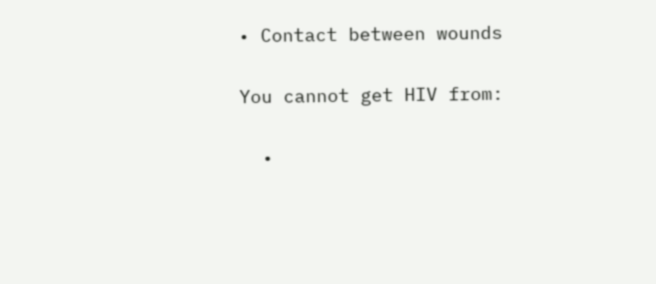• Contact between wounds

You cannot get HIV from:

  •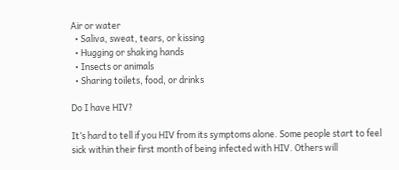Air or water
  • Saliva, sweat, tears, or kissing
  • Hugging or shaking hands
  • Insects or animals
  • Sharing toilets, food, or drinks

Do I have HIV?

It’s hard to tell if you HIV from its symptoms alone. Some people start to feel sick within their first month of being infected with HIV. Others will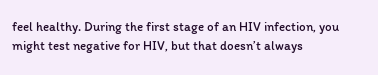feel healthy. During the first stage of an HIV infection, you might test negative for HIV, but that doesn’t always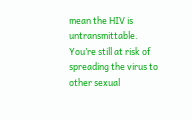mean the HIV is untransmittable. You’re still at risk of spreading the virus to other sexual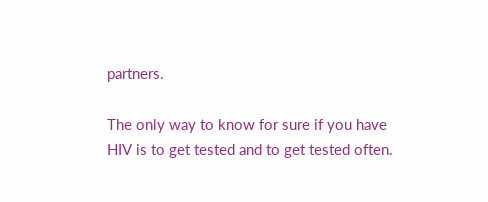partners.

The only way to know for sure if you have HIV is to get tested and to get tested often.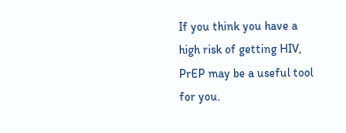If you think you have a high risk of getting HIV, PrEP may be a useful tool for you.